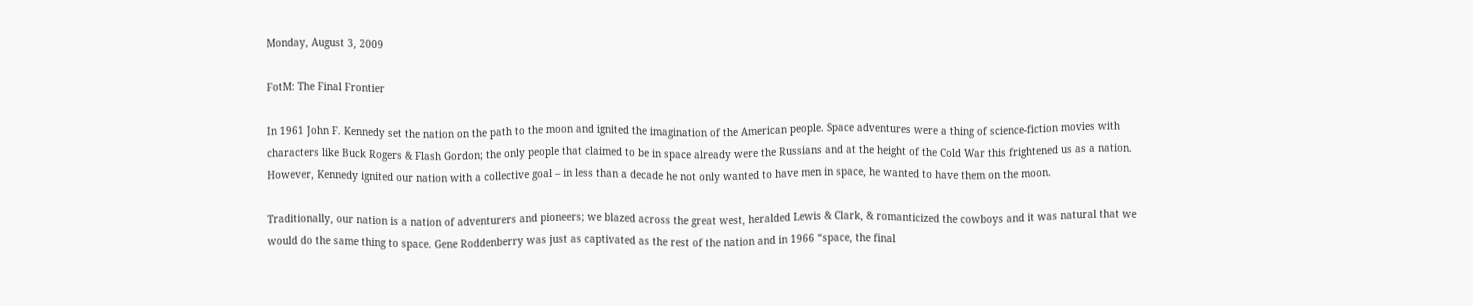Monday, August 3, 2009

FotM: The Final Frontier

In 1961 John F. Kennedy set the nation on the path to the moon and ignited the imagination of the American people. Space adventures were a thing of science-fiction movies with characters like Buck Rogers & Flash Gordon; the only people that claimed to be in space already were the Russians and at the height of the Cold War this frightened us as a nation. However, Kennedy ignited our nation with a collective goal – in less than a decade he not only wanted to have men in space, he wanted to have them on the moon.

Traditionally, our nation is a nation of adventurers and pioneers; we blazed across the great west, heralded Lewis & Clark, & romanticized the cowboys and it was natural that we would do the same thing to space. Gene Roddenberry was just as captivated as the rest of the nation and in 1966 “space, the final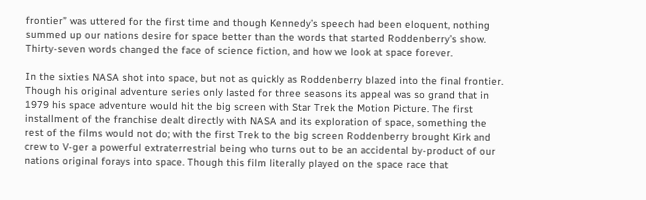frontier” was uttered for the first time and though Kennedy’s speech had been eloquent, nothing summed up our nations desire for space better than the words that started Roddenberry’s show. Thirty-seven words changed the face of science fiction, and how we look at space forever.

In the sixties NASA shot into space, but not as quickly as Roddenberry blazed into the final frontier. Though his original adventure series only lasted for three seasons its appeal was so grand that in 1979 his space adventure would hit the big screen with Star Trek the Motion Picture. The first installment of the franchise dealt directly with NASA and its exploration of space, something the rest of the films would not do; with the first Trek to the big screen Roddenberry brought Kirk and crew to V-ger a powerful extraterrestrial being who turns out to be an accidental by-product of our nations original forays into space. Though this film literally played on the space race that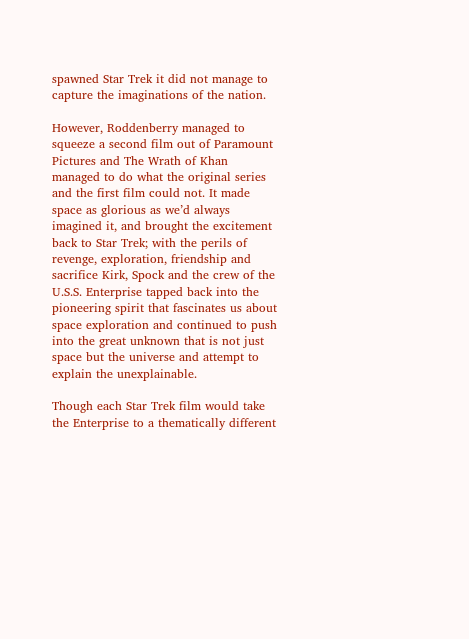spawned Star Trek it did not manage to capture the imaginations of the nation.

However, Roddenberry managed to squeeze a second film out of Paramount Pictures and The Wrath of Khan managed to do what the original series and the first film could not. It made space as glorious as we’d always imagined it, and brought the excitement back to Star Trek; with the perils of revenge, exploration, friendship and sacrifice Kirk, Spock and the crew of the U.S.S. Enterprise tapped back into the pioneering spirit that fascinates us about space exploration and continued to push into the great unknown that is not just space but the universe and attempt to explain the unexplainable.

Though each Star Trek film would take the Enterprise to a thematically different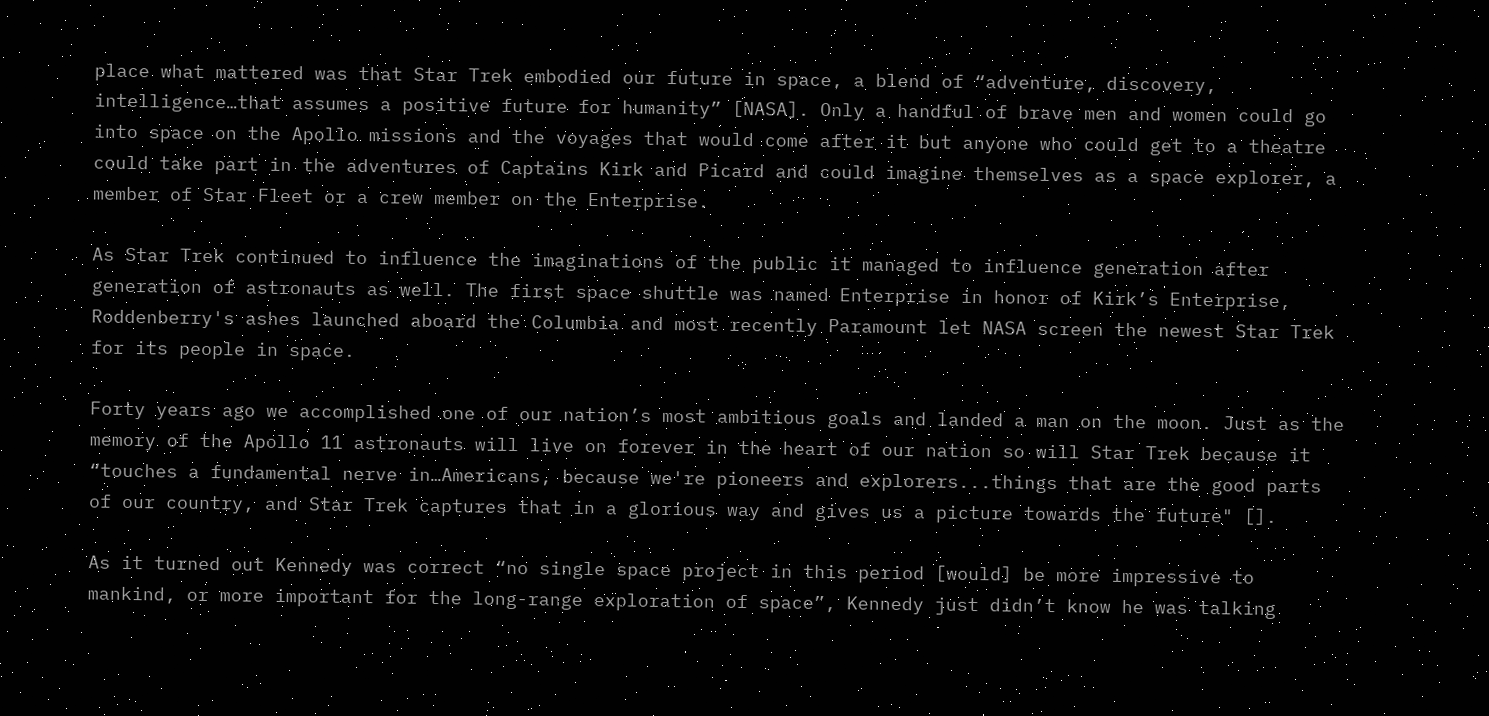place what mattered was that Star Trek embodied our future in space, a blend of “adventure, discovery, intelligence…that assumes a positive future for humanity” [NASA]. Only a handful of brave men and women could go into space on the Apollo missions and the voyages that would come after it but anyone who could get to a theatre could take part in the adventures of Captains Kirk and Picard and could imagine themselves as a space explorer, a member of Star Fleet or a crew member on the Enterprise.

As Star Trek continued to influence the imaginations of the public it managed to influence generation after generation of astronauts as well. The first space shuttle was named Enterprise in honor of Kirk’s Enterprise, Roddenberry's ashes launched aboard the Columbia and most recently Paramount let NASA screen the newest Star Trek for its people in space.

Forty years ago we accomplished one of our nation’s most ambitious goals and landed a man on the moon. Just as the memory of the Apollo 11 astronauts will live on forever in the heart of our nation so will Star Trek because it “touches a fundamental nerve in…Americans, because we're pioneers and explorers...things that are the good parts of our country, and Star Trek captures that in a glorious way and gives us a picture towards the future" [].

As it turned out Kennedy was correct “no single space project in this period [would] be more impressive to mankind, or more important for the long-range exploration of space”, Kennedy just didn’t know he was talking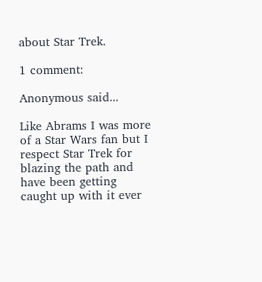about Star Trek.

1 comment:

Anonymous said...

Like Abrams I was more of a Star Wars fan but I respect Star Trek for blazing the path and have been getting caught up with it ever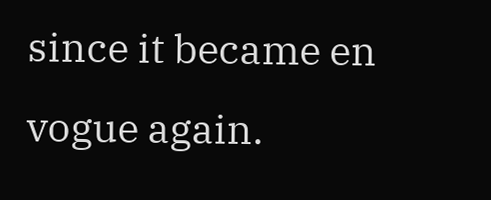since it became en vogue again.